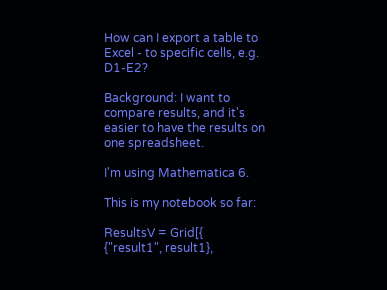How can I export a table to Excel - to specific cells, e.g. D1-E2?

Background: I want to compare results, and it's easier to have the results on one spreadsheet.

I'm using Mathematica 6.

This is my notebook so far:

ResultsV = Grid[{  {"result1", result1},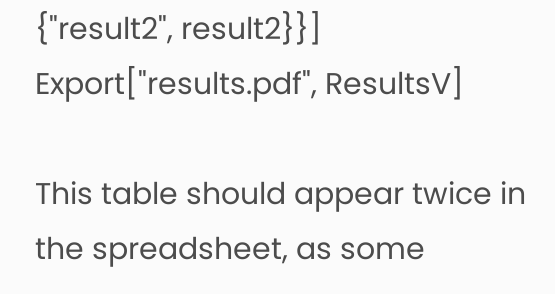{"result2", result2}}]
Export["results.pdf", ResultsV]

This table should appear twice in the spreadsheet, as some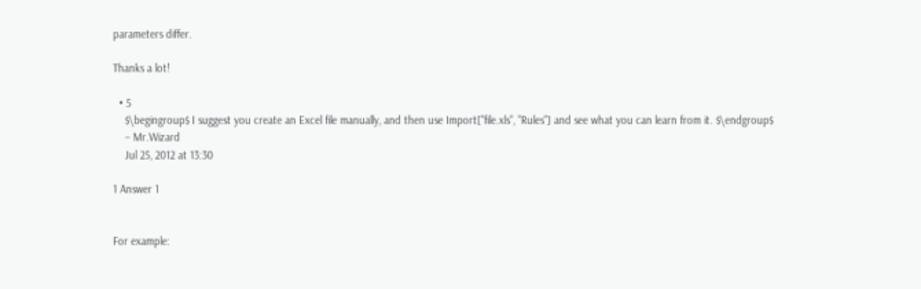parameters differ.

Thanks a lot!

  • 5
    $\begingroup$ I suggest you create an Excel file manually, and then use Import["file.xls", "Rules"] and see what you can learn from it. $\endgroup$
    – Mr.Wizard
    Jul 25, 2012 at 13:30

1 Answer 1


For example: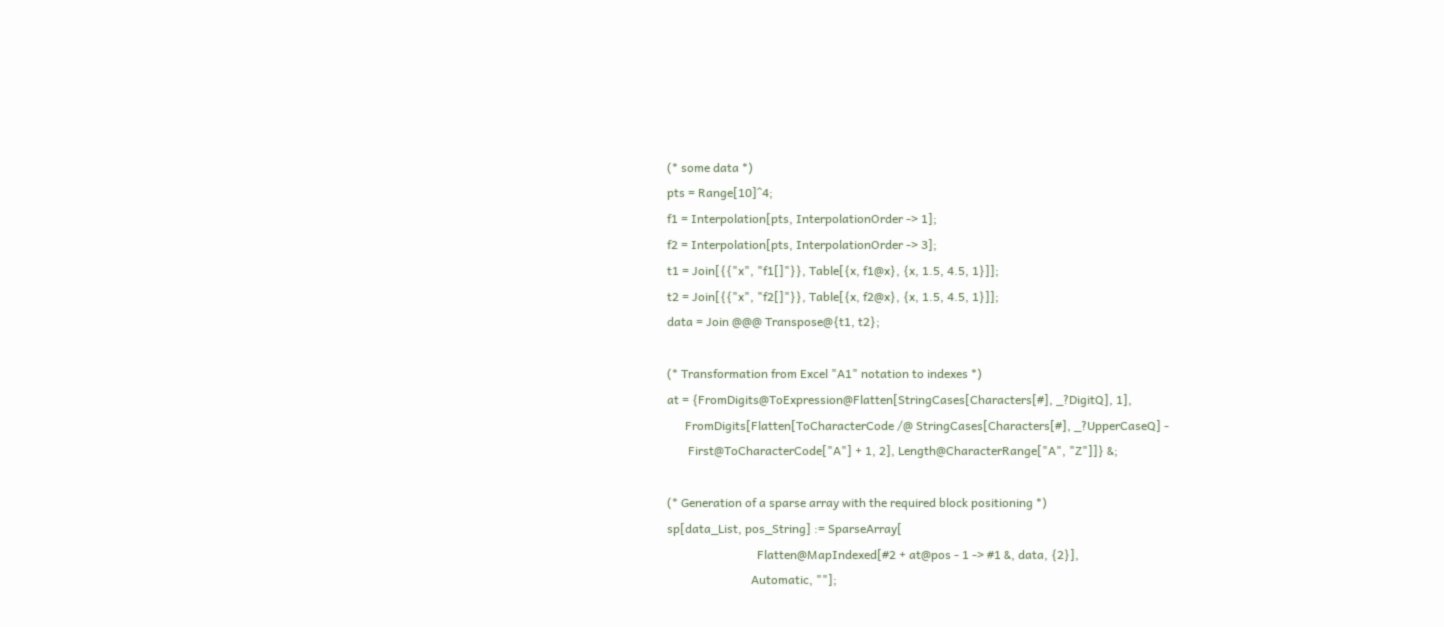(* some data *)
pts = Range[10]^4;
f1 = Interpolation[pts, InterpolationOrder -> 1];
f2 = Interpolation[pts, InterpolationOrder -> 3];
t1 = Join[{{"x", "f1[]"}}, Table[{x, f1@x}, {x, 1.5, 4.5, 1}]];
t2 = Join[{{"x", "f2[]"}}, Table[{x, f2@x}, {x, 1.5, 4.5, 1}]];
data = Join @@@ Transpose@{t1, t2};

(* Transformation from Excel "A1" notation to indexes *)
at = {FromDigits@ToExpression@Flatten[StringCases[Characters[#], _?DigitQ], 1],
      FromDigits[Flatten[ToCharacterCode /@ StringCases[Characters[#], _?UpperCaseQ] -
       First@ToCharacterCode["A"] + 1, 2], Length@CharacterRange["A", "Z"]]} &;

(* Generation of a sparse array with the required block positioning *)
sp[data_List, pos_String] := SparseArray[
                              Flatten@MapIndexed[#2 + at@pos - 1 -> #1 &, data, {2}],
                            Automatic, ""];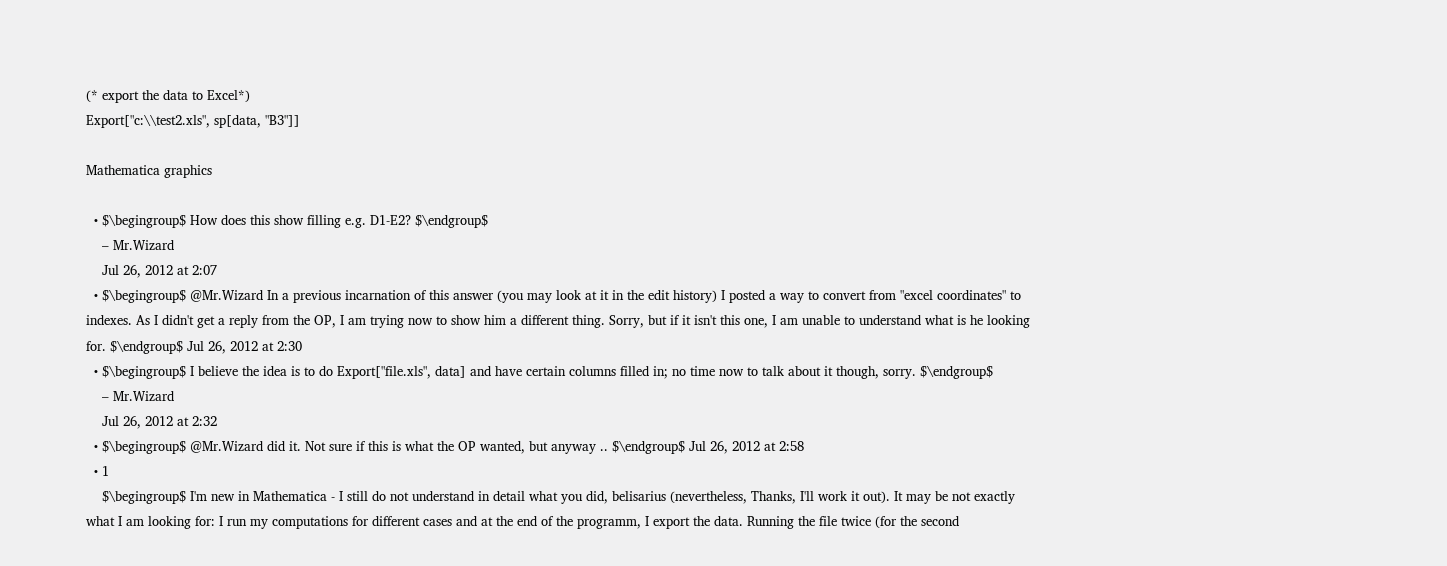(* export the data to Excel*)
Export["c:\\test2.xls", sp[data, "B3"]]

Mathematica graphics

  • $\begingroup$ How does this show filling e.g. D1-E2? $\endgroup$
    – Mr.Wizard
    Jul 26, 2012 at 2:07
  • $\begingroup$ @Mr.Wizard In a previous incarnation of this answer (you may look at it in the edit history) I posted a way to convert from "excel coordinates" to indexes. As I didn't get a reply from the OP, I am trying now to show him a different thing. Sorry, but if it isn't this one, I am unable to understand what is he looking for. $\endgroup$ Jul 26, 2012 at 2:30
  • $\begingroup$ I believe the idea is to do Export["file.xls", data] and have certain columns filled in; no time now to talk about it though, sorry. $\endgroup$
    – Mr.Wizard
    Jul 26, 2012 at 2:32
  • $\begingroup$ @Mr.Wizard did it. Not sure if this is what the OP wanted, but anyway .. $\endgroup$ Jul 26, 2012 at 2:58
  • 1
    $\begingroup$ I'm new in Mathematica - I still do not understand in detail what you did, belisarius (nevertheless, Thanks, I'll work it out). It may be not exactly what I am looking for: I run my computations for different cases and at the end of the programm, I export the data. Running the file twice (for the second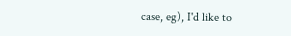case, eg), I'd like to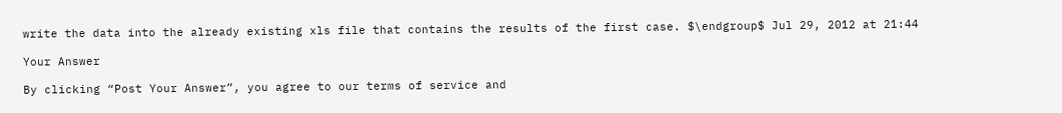write the data into the already existing xls file that contains the results of the first case. $\endgroup$ Jul 29, 2012 at 21:44

Your Answer

By clicking “Post Your Answer”, you agree to our terms of service and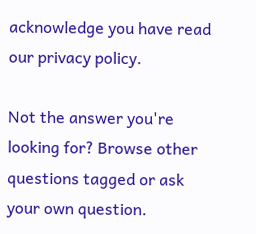acknowledge you have read our privacy policy.

Not the answer you're looking for? Browse other questions tagged or ask your own question.